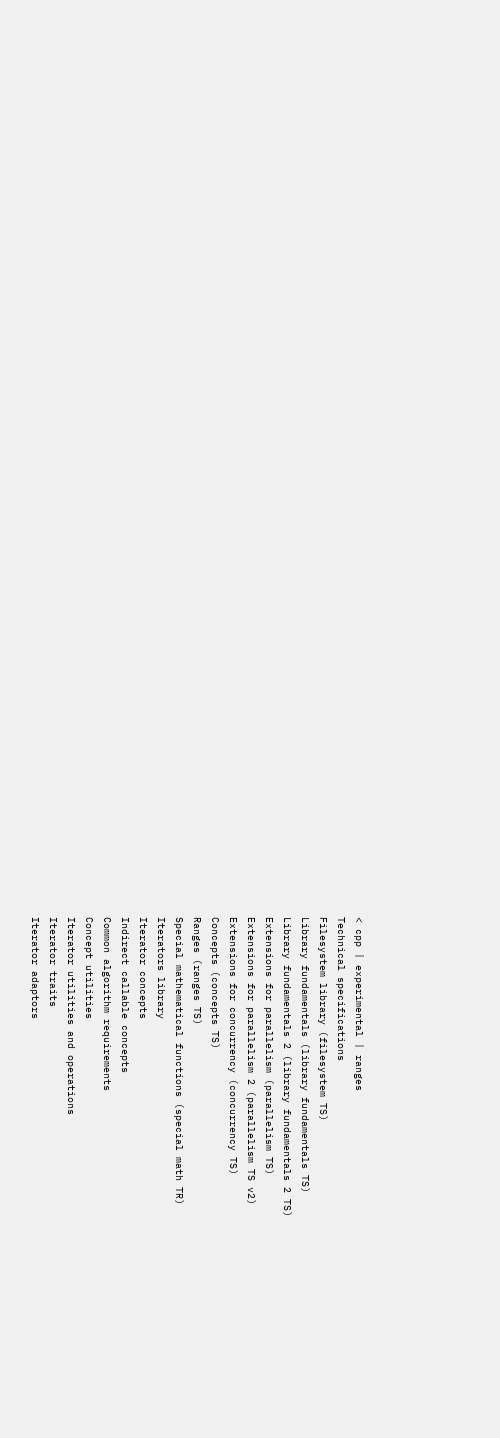< cpp | experimental | ranges
Technical specifications
Filesystem library (filesystem TS)
Library fundamentals (library fundamentals TS)
Library fundamentals 2 (library fundamentals 2 TS)
Extensions for parallelism (parallelism TS)
Extensions for parallelism 2 (parallelism TS v2)
Extensions for concurrency (concurrency TS)
Concepts (concepts TS)
Ranges (ranges TS)
Special mathematical functions (special math TR)
Iterators library
Iterator concepts
Indirect callable concepts
Common algorithm requirements
Concept utilities
Iterator utilities and operations
Iterator traits
Iterator adaptors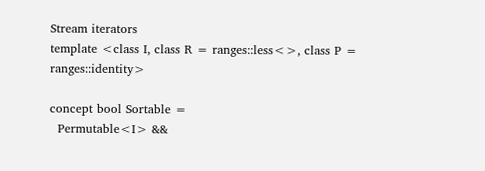Stream iterators
template <class I, class R = ranges::less<>, class P = ranges::identity>

concept bool Sortable =
  Permutable<I> &&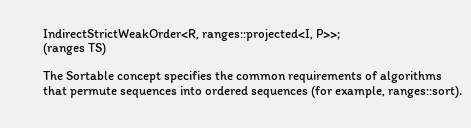IndirectStrictWeakOrder<R, ranges::projected<I, P>>;
(ranges TS)

The Sortable concept specifies the common requirements of algorithms that permute sequences into ordered sequences (for example, ranges::sort).